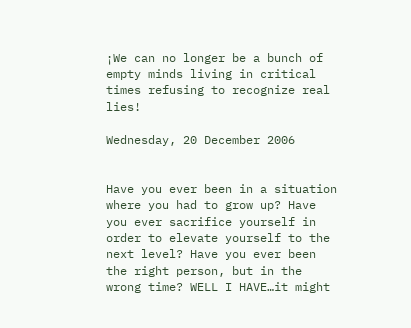¡We can no longer be a bunch of empty minds living in critical times refusing to recognize real lies!

Wednesday, 20 December 2006


Have you ever been in a situation where you had to grow up? Have you ever sacrifice yourself in order to elevate yourself to the next level? Have you ever been the right person, but in the wrong time? WELL I HAVE…it might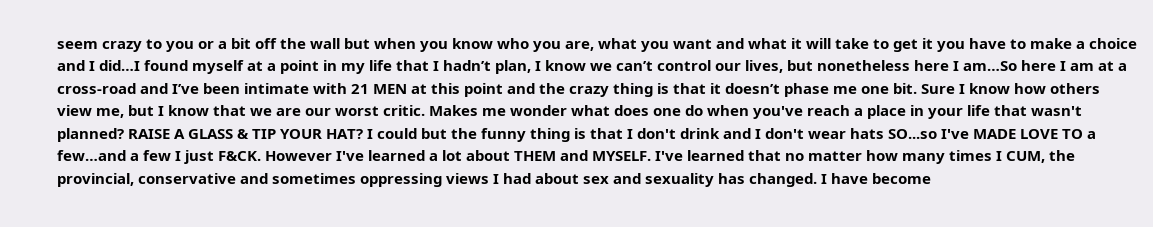seem crazy to you or a bit off the wall but when you know who you are, what you want and what it will take to get it you have to make a choice and I did…I found myself at a point in my life that I hadn’t plan, I know we can’t control our lives, but nonetheless here I am…So here I am at a cross-road and I’ve been intimate with 21 MEN at this point and the crazy thing is that it doesn’t phase me one bit. Sure I know how others view me, but I know that we are our worst critic. Makes me wonder what does one do when you've reach a place in your life that wasn't planned? RAISE A GLASS & TIP YOUR HAT? I could but the funny thing is that I don't drink and I don't wear hats SO...so I've MADE LOVE TO a few…and a few I just F&CK. However I've learned a lot about THEM and MYSELF. I've learned that no matter how many times I CUM, the provincial, conservative and sometimes oppressing views I had about sex and sexuality has changed. I have become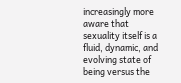increasingly more aware that sexuality itself is a fluid, dynamic, and evolving state of being versus the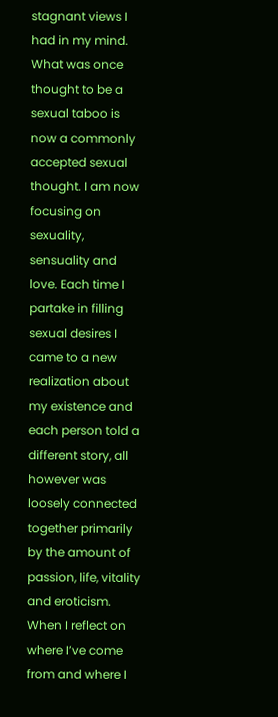stagnant views I had in my mind. What was once thought to be a sexual taboo is now a commonly accepted sexual thought. I am now focusing on sexuality, sensuality and love. Each time I partake in filling sexual desires I came to a new realization about my existence and each person told a different story, all however was loosely connected together primarily by the amount of passion, life, vitality and eroticism. When I reflect on where I’ve come from and where I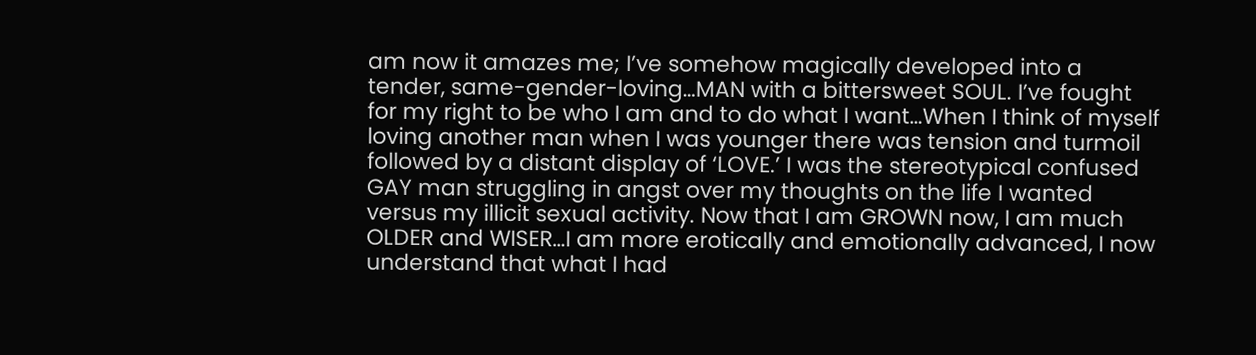am now it amazes me; I’ve somehow magically developed into a tender, same-gender-loving…MAN with a bittersweet SOUL. I’ve fought for my right to be who I am and to do what I want…When I think of myself loving another man when I was younger there was tension and turmoil followed by a distant display of ‘LOVE.’ I was the stereotypical confused GAY man struggling in angst over my thoughts on the life I wanted versus my illicit sexual activity. Now that I am GROWN now, I am much OLDER and WISER…I am more erotically and emotionally advanced, I now understand that what I had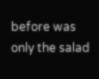before was only the salad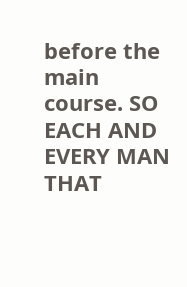before the main course. SO EACH AND EVERY MAN THAT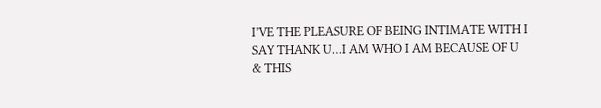I’VE THE PLEASURE OF BEING INTIMATE WITH I SAY THANK U…I AM WHO I AM BECAUSE OF U & THIS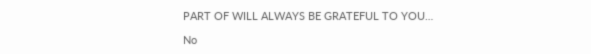PART OF WILL ALWAYS BE GRATEFUL TO YOU…

No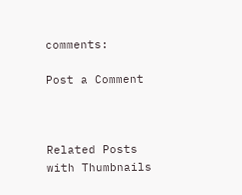comments:

Post a Comment



Related Posts with Thumbnails